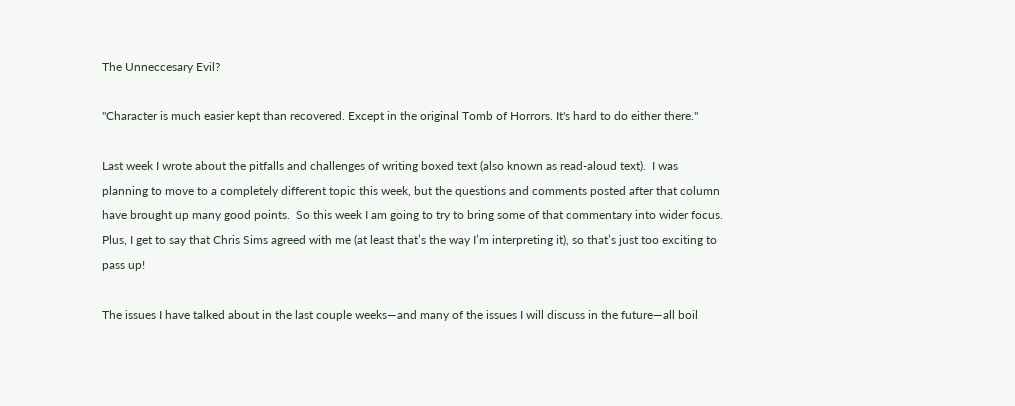The Unneccesary Evil?

"Character is much easier kept than recovered. Except in the original Tomb of Horrors. It's hard to do either there."

Last week I wrote about the pitfalls and challenges of writing boxed text (also known as read-aloud text).  I was planning to move to a completely different topic this week, but the questions and comments posted after that column have brought up many good points.  So this week I am going to try to bring some of that commentary into wider focus.  Plus, I get to say that Chris Sims agreed with me (at least that’s the way I’m interpreting it), so that’s just too exciting to pass up!

The issues I have talked about in the last couple weeks—and many of the issues I will discuss in the future—all boil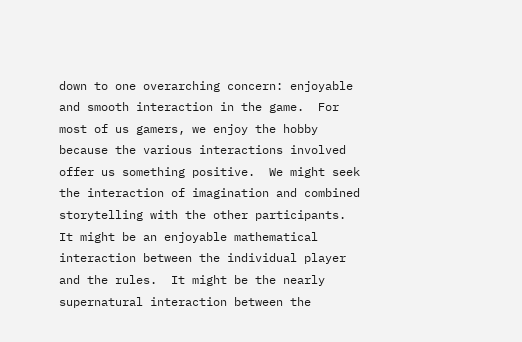down to one overarching concern: enjoyable and smooth interaction in the game.  For most of us gamers, we enjoy the hobby because the various interactions involved offer us something positive.  We might seek the interaction of imagination and combined storytelling with the other participants.  It might be an enjoyable mathematical interaction between the individual player and the rules.  It might be the nearly supernatural interaction between the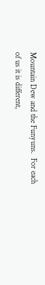Mountain Dew and the Funyuns.  For each of us it is different,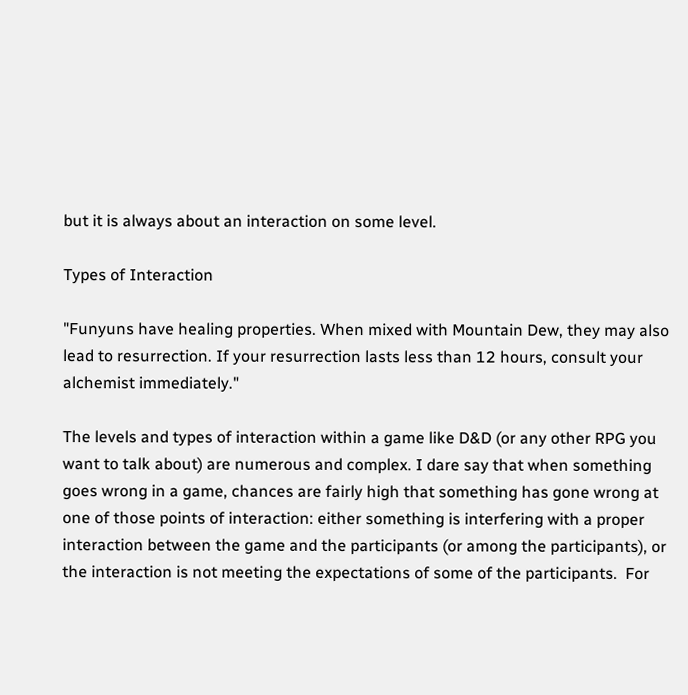but it is always about an interaction on some level.

Types of Interaction

"Funyuns have healing properties. When mixed with Mountain Dew, they may also lead to resurrection. If your resurrection lasts less than 12 hours, consult your alchemist immediately."

The levels and types of interaction within a game like D&D (or any other RPG you want to talk about) are numerous and complex. I dare say that when something goes wrong in a game, chances are fairly high that something has gone wrong at one of those points of interaction: either something is interfering with a proper interaction between the game and the participants (or among the participants), or the interaction is not meeting the expectations of some of the participants.  For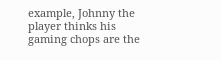example, Johnny the player thinks his gaming chops are the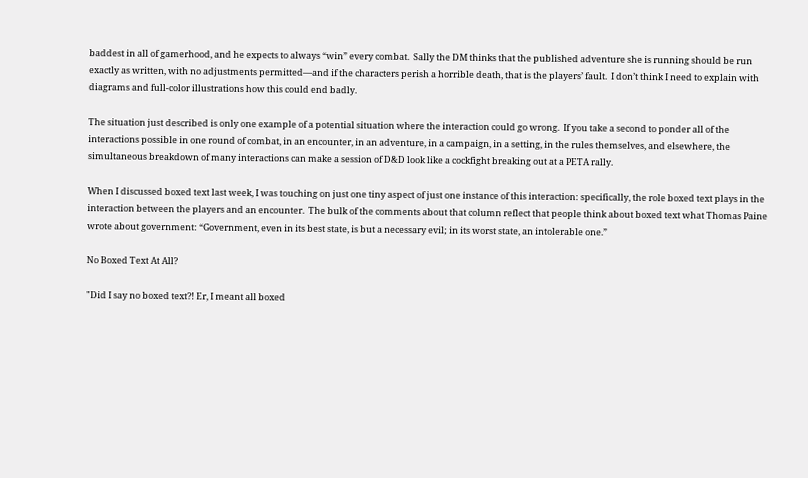baddest in all of gamerhood, and he expects to always “win” every combat.  Sally the DM thinks that the published adventure she is running should be run exactly as written, with no adjustments permitted—and if the characters perish a horrible death, that is the players’ fault.  I don’t think I need to explain with diagrams and full-color illustrations how this could end badly.

The situation just described is only one example of a potential situation where the interaction could go wrong.  If you take a second to ponder all of the interactions possible in one round of combat, in an encounter, in an adventure, in a campaign, in a setting, in the rules themselves, and elsewhere, the simultaneous breakdown of many interactions can make a session of D&D look like a cockfight breaking out at a PETA rally.

When I discussed boxed text last week, I was touching on just one tiny aspect of just one instance of this interaction: specifically, the role boxed text plays in the interaction between the players and an encounter.  The bulk of the comments about that column reflect that people think about boxed text what Thomas Paine wrote about government: “Government, even in its best state, is but a necessary evil; in its worst state, an intolerable one.”

No Boxed Text At All?

"Did I say no boxed text?! Er, I meant all boxed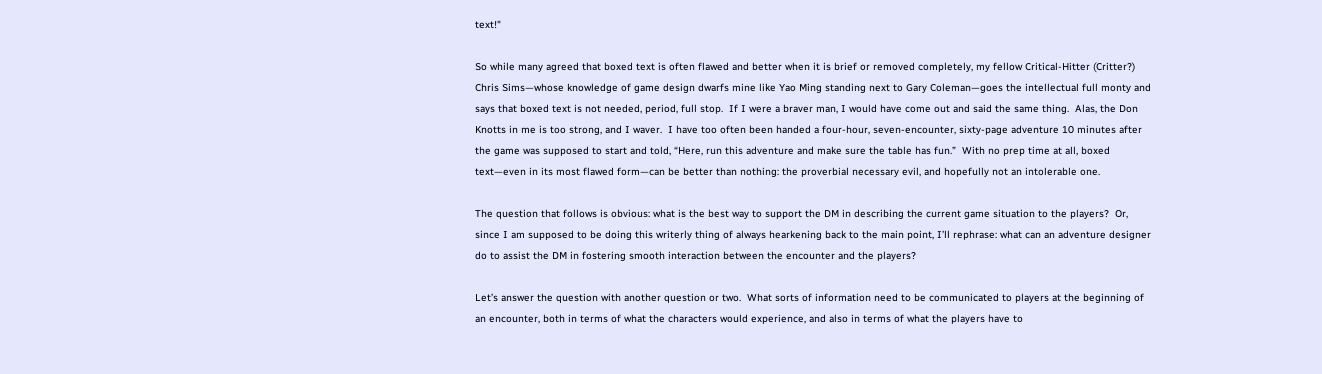text!"

So while many agreed that boxed text is often flawed and better when it is brief or removed completely, my fellow Critical-Hitter (Critter?) Chris Sims—whose knowledge of game design dwarfs mine like Yao Ming standing next to Gary Coleman—goes the intellectual full monty and says that boxed text is not needed, period, full stop.  If I were a braver man, I would have come out and said the same thing.  Alas, the Don Knotts in me is too strong, and I waver.  I have too often been handed a four-hour, seven-encounter, sixty-page adventure 10 minutes after the game was supposed to start and told, “Here, run this adventure and make sure the table has fun.”  With no prep time at all, boxed text—even in its most flawed form—can be better than nothing: the proverbial necessary evil, and hopefully not an intolerable one.

The question that follows is obvious: what is the best way to support the DM in describing the current game situation to the players?  Or, since I am supposed to be doing this writerly thing of always hearkening back to the main point, I’ll rephrase: what can an adventure designer do to assist the DM in fostering smooth interaction between the encounter and the players?

Let’s answer the question with another question or two.  What sorts of information need to be communicated to players at the beginning of an encounter, both in terms of what the characters would experience, and also in terms of what the players have to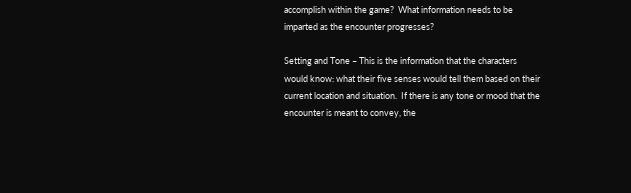accomplish within the game?  What information needs to be imparted as the encounter progresses?

Setting and Tone – This is the information that the characters would know: what their five senses would tell them based on their current location and situation.  If there is any tone or mood that the encounter is meant to convey, the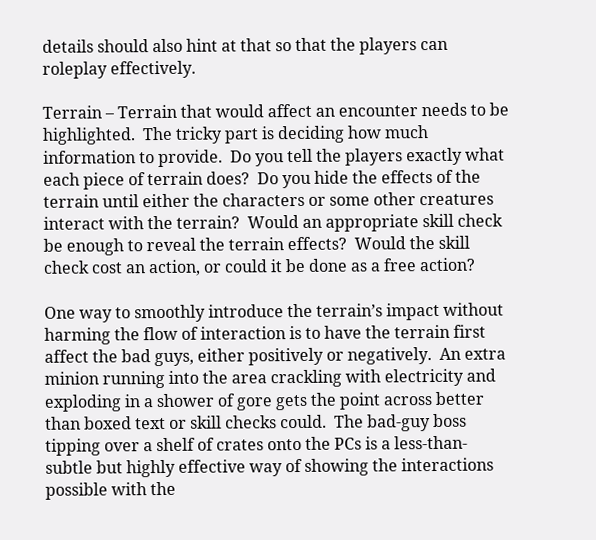details should also hint at that so that the players can roleplay effectively.

Terrain – Terrain that would affect an encounter needs to be highlighted.  The tricky part is deciding how much information to provide.  Do you tell the players exactly what each piece of terrain does?  Do you hide the effects of the terrain until either the characters or some other creatures interact with the terrain?  Would an appropriate skill check be enough to reveal the terrain effects?  Would the skill check cost an action, or could it be done as a free action?

One way to smoothly introduce the terrain’s impact without harming the flow of interaction is to have the terrain first affect the bad guys, either positively or negatively.  An extra minion running into the area crackling with electricity and exploding in a shower of gore gets the point across better than boxed text or skill checks could.  The bad-guy boss tipping over a shelf of crates onto the PCs is a less-than-subtle but highly effective way of showing the interactions possible with the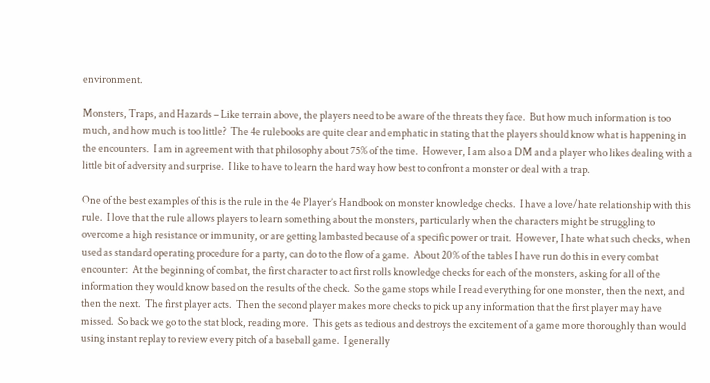environment.

Monsters, Traps, and Hazards – Like terrain above, the players need to be aware of the threats they face.  But how much information is too much, and how much is too little?  The 4e rulebooks are quite clear and emphatic in stating that the players should know what is happening in the encounters.  I am in agreement with that philosophy about 75% of the time.  However, I am also a DM and a player who likes dealing with a little bit of adversity and surprise.  I like to have to learn the hard way how best to confront a monster or deal with a trap.

One of the best examples of this is the rule in the 4e Player’s Handbook on monster knowledge checks.  I have a love/hate relationship with this rule.  I love that the rule allows players to learn something about the monsters, particularly when the characters might be struggling to overcome a high resistance or immunity, or are getting lambasted because of a specific power or trait.  However, I hate what such checks, when used as standard operating procedure for a party, can do to the flow of a game.  About 20% of the tables I have run do this in every combat encounter:  At the beginning of combat, the first character to act first rolls knowledge checks for each of the monsters, asking for all of the information they would know based on the results of the check.  So the game stops while I read everything for one monster, then the next, and then the next.  The first player acts.  Then the second player makes more checks to pick up any information that the first player may have missed.  So back we go to the stat block, reading more.  This gets as tedious and destroys the excitement of a game more thoroughly than would using instant replay to review every pitch of a baseball game.  I generally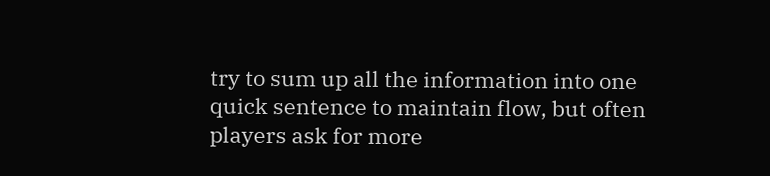try to sum up all the information into one quick sentence to maintain flow, but often players ask for more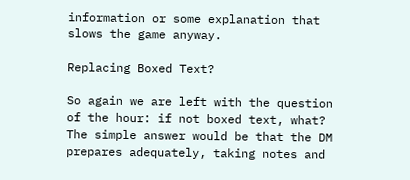information or some explanation that slows the game anyway.

Replacing Boxed Text?

So again we are left with the question of the hour: if not boxed text, what?  The simple answer would be that the DM prepares adequately, taking notes and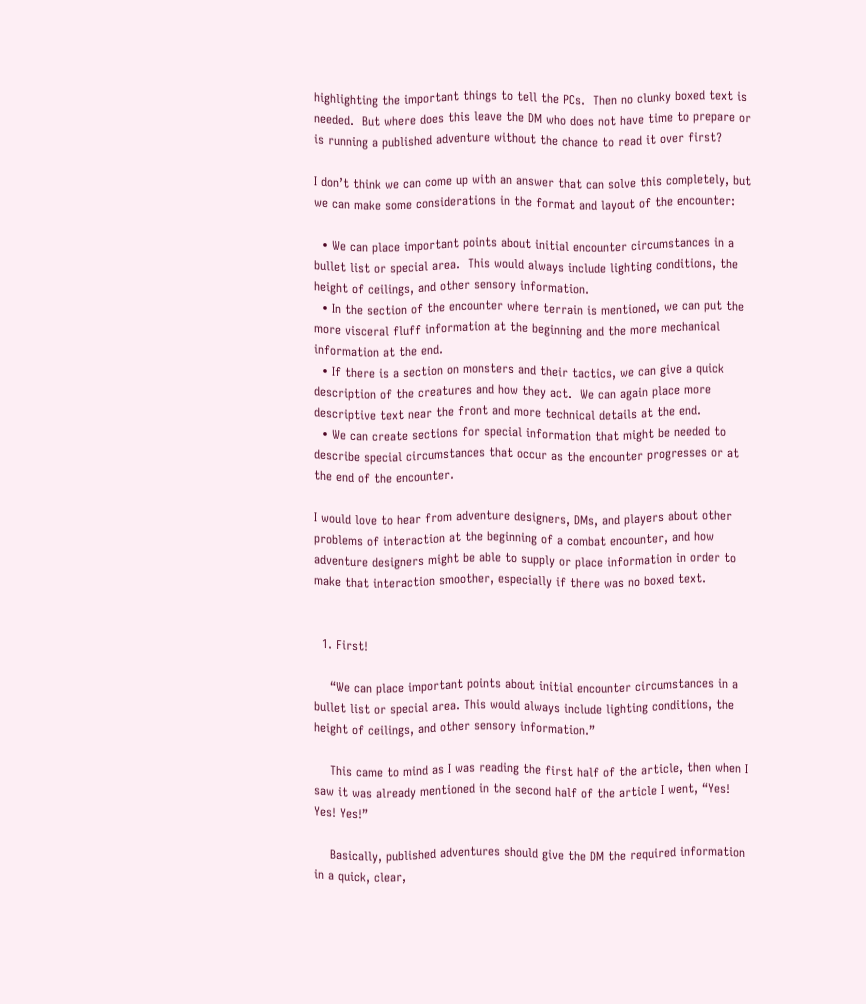highlighting the important things to tell the PCs.  Then no clunky boxed text is needed.  But where does this leave the DM who does not have time to prepare or is running a published adventure without the chance to read it over first?

I don’t think we can come up with an answer that can solve this completely, but we can make some considerations in the format and layout of the encounter:

  • We can place important points about initial encounter circumstances in a bullet list or special area.  This would always include lighting conditions, the height of ceilings, and other sensory information.
  • In the section of the encounter where terrain is mentioned, we can put the more visceral fluff information at the beginning and the more mechanical information at the end.
  • If there is a section on monsters and their tactics, we can give a quick description of the creatures and how they act.  We can again place more descriptive text near the front and more technical details at the end.
  • We can create sections for special information that might be needed to describe special circumstances that occur as the encounter progresses or at the end of the encounter.

I would love to hear from adventure designers, DMs, and players about other problems of interaction at the beginning of a combat encounter, and how adventure designers might be able to supply or place information in order to make that interaction smoother, especially if there was no boxed text.


  1. First!

    “We can place important points about initial encounter circumstances in a bullet list or special area. This would always include lighting conditions, the height of ceilings, and other sensory information.”

    This came to mind as I was reading the first half of the article, then when I saw it was already mentioned in the second half of the article I went, “Yes! Yes! Yes!”

    Basically, published adventures should give the DM the required information in a quick, clear,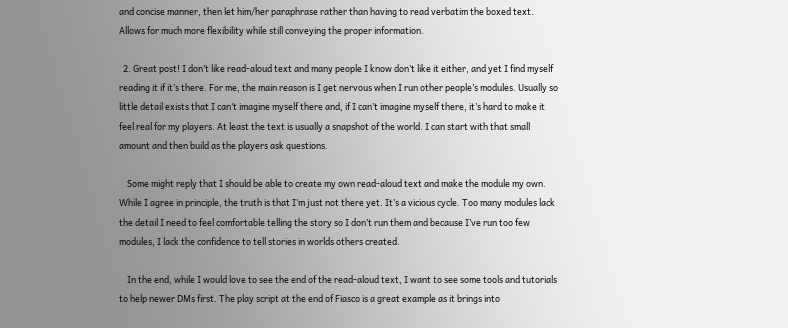and concise manner, then let him/her paraphrase rather than having to read verbatim the boxed text. Allows for much more flexibility while still conveying the proper information.

  2. Great post! I don’t like read-aloud text and many people I know don’t like it either, and yet I find myself reading it if it’s there. For me, the main reason is I get nervous when I run other people’s modules. Usually so little detail exists that I can’t imagine myself there and, if I can’t imagine myself there, it’s hard to make it feel real for my players. At least the text is usually a snapshot of the world. I can start with that small amount and then build as the players ask questions.

    Some might reply that I should be able to create my own read-aloud text and make the module my own. While I agree in principle, the truth is that I’m just not there yet. It’s a vicious cycle. Too many modules lack the detail I need to feel comfortable telling the story so I don’t run them and because I’ve run too few modules, I lack the confidence to tell stories in worlds others created.

    In the end, while I would love to see the end of the read-aloud text, I want to see some tools and tutorials to help newer DMs first. The play script at the end of Fiasco is a great example as it brings into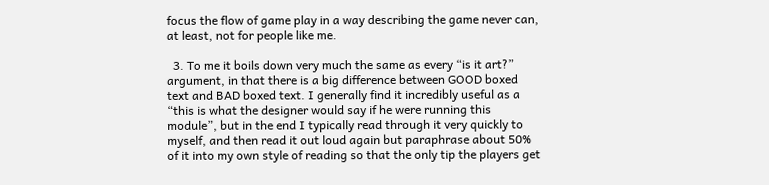focus the flow of game play in a way describing the game never can, at least, not for people like me.

  3. To me it boils down very much the same as every “is it art?” argument, in that there is a big difference between GOOD boxed text and BAD boxed text. I generally find it incredibly useful as a “this is what the designer would say if he were running this module”, but in the end I typically read through it very quickly to myself, and then read it out loud again but paraphrase about 50% of it into my own style of reading so that the only tip the players get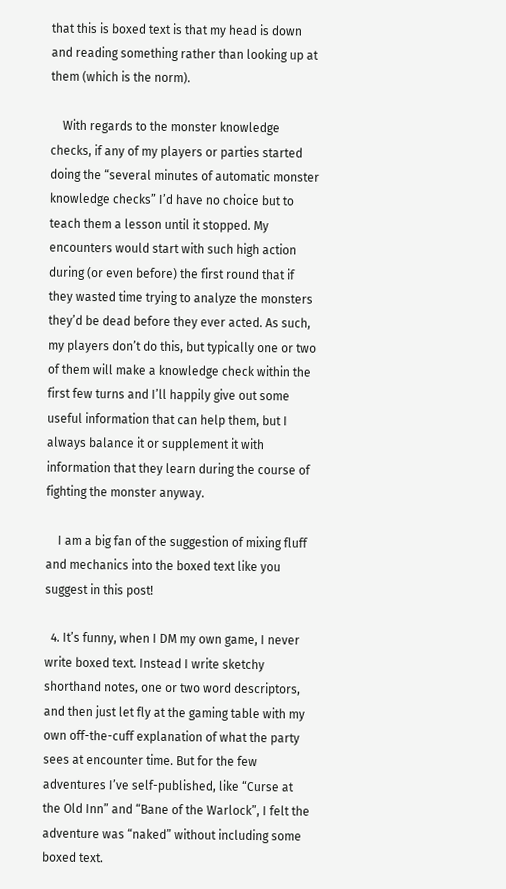that this is boxed text is that my head is down and reading something rather than looking up at them (which is the norm).

    With regards to the monster knowledge checks, if any of my players or parties started doing the “several minutes of automatic monster knowledge checks” I’d have no choice but to teach them a lesson until it stopped. My encounters would start with such high action during (or even before) the first round that if they wasted time trying to analyze the monsters they’d be dead before they ever acted. As such, my players don’t do this, but typically one or two of them will make a knowledge check within the first few turns and I’ll happily give out some useful information that can help them, but I always balance it or supplement it with information that they learn during the course of fighting the monster anyway.

    I am a big fan of the suggestion of mixing fluff and mechanics into the boxed text like you suggest in this post!

  4. It’s funny, when I DM my own game, I never write boxed text. Instead I write sketchy shorthand notes, one or two word descriptors, and then just let fly at the gaming table with my own off-the-cuff explanation of what the party sees at encounter time. But for the few adventures I’ve self-published, like “Curse at the Old Inn” and “Bane of the Warlock”, I felt the adventure was “naked” without including some boxed text.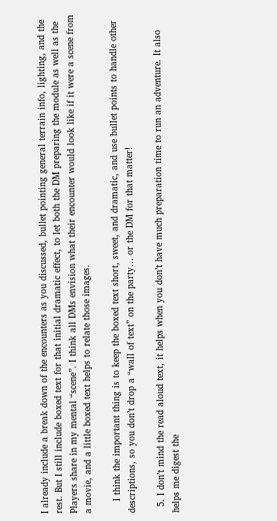I already include a break down of the encounters as you discussed, bullet pointing general terrain info, lighting, and the rest. But I still include boxed text for that initial dramatic effect, to let both the DM preparing the module as well as the Players share in my mental “scene”. I think all DMs envision what their encounter would look like if it were a scene from a movie, and a little boxed text helps to relate those images.

    I think the important thing is to keep the boxed text short, sweet, and dramatic, and use bullet points to handle other descriptions, so you don’t drop a “wall of text” on the party… or the DM for that matter!

  5. I don’t mind the read aloud text, it helps when you don’t have much preparation time to run an adventure. It also helps me digest the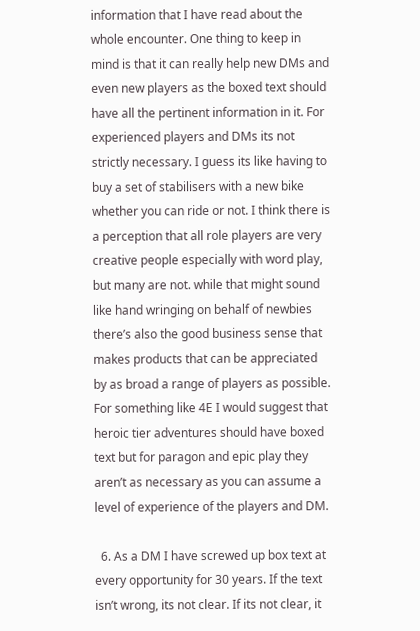information that I have read about the whole encounter. One thing to keep in mind is that it can really help new DMs and even new players as the boxed text should have all the pertinent information in it. For experienced players and DMs its not strictly necessary. I guess its like having to buy a set of stabilisers with a new bike whether you can ride or not. I think there is a perception that all role players are very creative people especially with word play, but many are not. while that might sound like hand wringing on behalf of newbies there’s also the good business sense that makes products that can be appreciated by as broad a range of players as possible. For something like 4E I would suggest that heroic tier adventures should have boxed text but for paragon and epic play they aren’t as necessary as you can assume a level of experience of the players and DM.

  6. As a DM I have screwed up box text at every opportunity for 30 years. If the text isn’t wrong, its not clear. If its not clear, it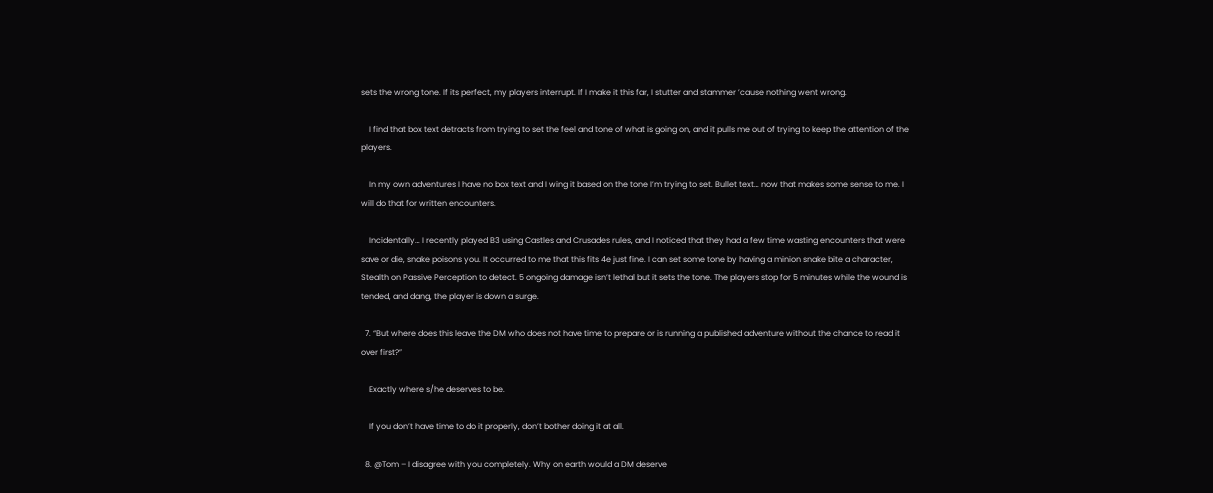sets the wrong tone. If its perfect, my players interrupt. If I make it this far, I stutter and stammer ’cause nothing went wrong.

    I find that box text detracts from trying to set the feel and tone of what is going on, and it pulls me out of trying to keep the attention of the players.

    In my own adventures I have no box text and I wing it based on the tone I’m trying to set. Bullet text… now that makes some sense to me. I will do that for written encounters.

    Incidentally… I recently played B3 using Castles and Crusades rules, and I noticed that they had a few time wasting encounters that were save or die, snake poisons you. It occurred to me that this fits 4e just fine. I can set some tone by having a minion snake bite a character, Stealth on Passive Perception to detect. 5 ongoing damage isn’t lethal but it sets the tone. The players stop for 5 minutes while the wound is tended, and dang, the player is down a surge.

  7. “But where does this leave the DM who does not have time to prepare or is running a published adventure without the chance to read it over first?”

    Exactly where s/he deserves to be.

    If you don’t have time to do it properly, don’t bother doing it at all.

  8. @Tom – I disagree with you completely. Why on earth would a DM deserve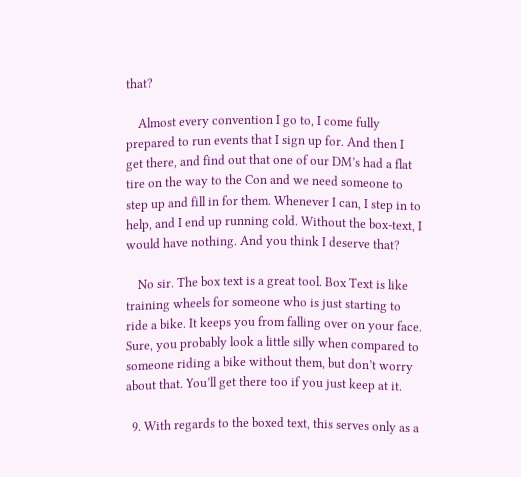that?

    Almost every convention I go to, I come fully prepared to run events that I sign up for. And then I get there, and find out that one of our DM’s had a flat tire on the way to the Con and we need someone to step up and fill in for them. Whenever I can, I step in to help, and I end up running cold. Without the box-text, I would have nothing. And you think I deserve that?

    No sir. The box text is a great tool. Box Text is like training wheels for someone who is just starting to ride a bike. It keeps you from falling over on your face. Sure, you probably look a little silly when compared to someone riding a bike without them, but don’t worry about that. You’ll get there too if you just keep at it.

  9. With regards to the boxed text, this serves only as a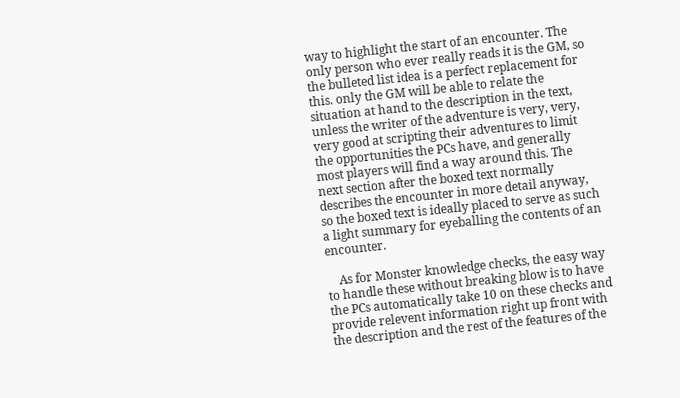way to highlight the start of an encounter. The only person who ever really reads it is the GM, so the bulleted list idea is a perfect replacement for this. only the GM will be able to relate the situation at hand to the description in the text, unless the writer of the adventure is very, very, very good at scripting their adventures to limit the opportunities the PCs have, and generally most players will find a way around this. The next section after the boxed text normally describes the encounter in more detail anyway, so the boxed text is ideally placed to serve as such a light summary for eyeballing the contents of an encounter.

    As for Monster knowledge checks, the easy way to handle these without breaking blow is to have the PCs automatically take 10 on these checks and provide relevent information right up front with the description and the rest of the features of the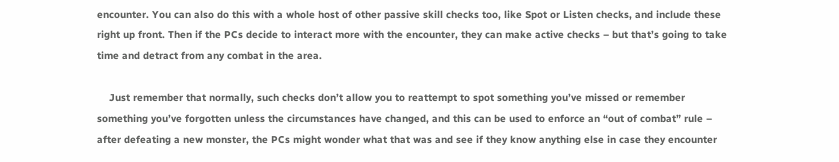encounter. You can also do this with a whole host of other passive skill checks too, like Spot or Listen checks, and include these right up front. Then if the PCs decide to interact more with the encounter, they can make active checks – but that’s going to take time and detract from any combat in the area.

    Just remember that normally, such checks don’t allow you to reattempt to spot something you’ve missed or remember something you’ve forgotten unless the circumstances have changed, and this can be used to enforce an “out of combat” rule – after defeating a new monster, the PCs might wonder what that was and see if they know anything else in case they encounter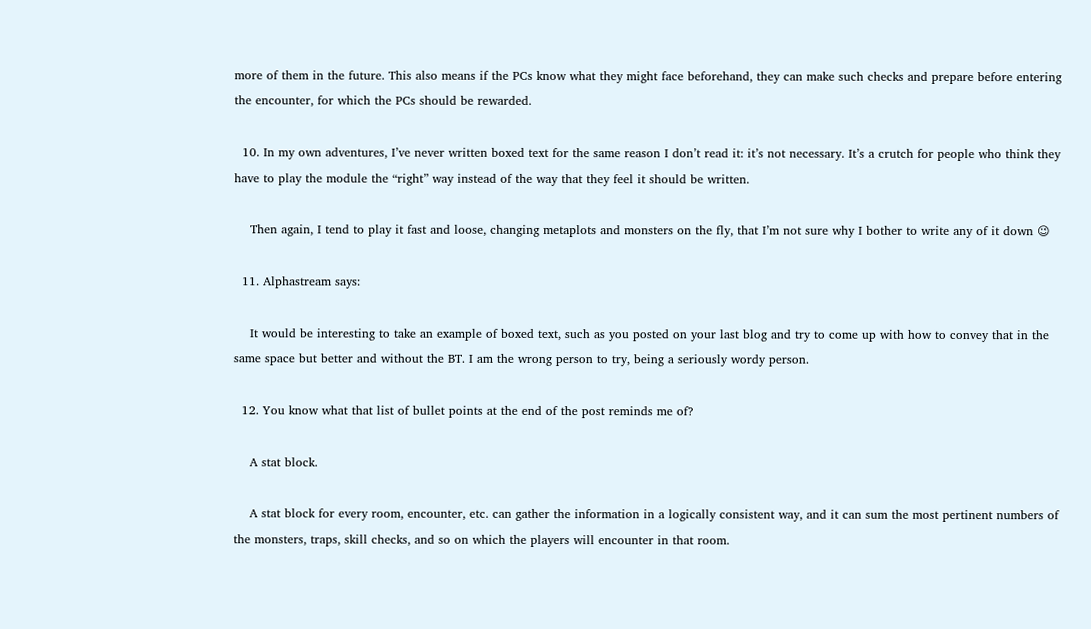more of them in the future. This also means if the PCs know what they might face beforehand, they can make such checks and prepare before entering the encounter, for which the PCs should be rewarded.

  10. In my own adventures, I’ve never written boxed text for the same reason I don’t read it: it’s not necessary. It’s a crutch for people who think they have to play the module the “right” way instead of the way that they feel it should be written.

    Then again, I tend to play it fast and loose, changing metaplots and monsters on the fly, that I’m not sure why I bother to write any of it down 😉

  11. Alphastream says:

    It would be interesting to take an example of boxed text, such as you posted on your last blog and try to come up with how to convey that in the same space but better and without the BT. I am the wrong person to try, being a seriously wordy person.

  12. You know what that list of bullet points at the end of the post reminds me of?

    A stat block.

    A stat block for every room, encounter, etc. can gather the information in a logically consistent way, and it can sum the most pertinent numbers of the monsters, traps, skill checks, and so on which the players will encounter in that room.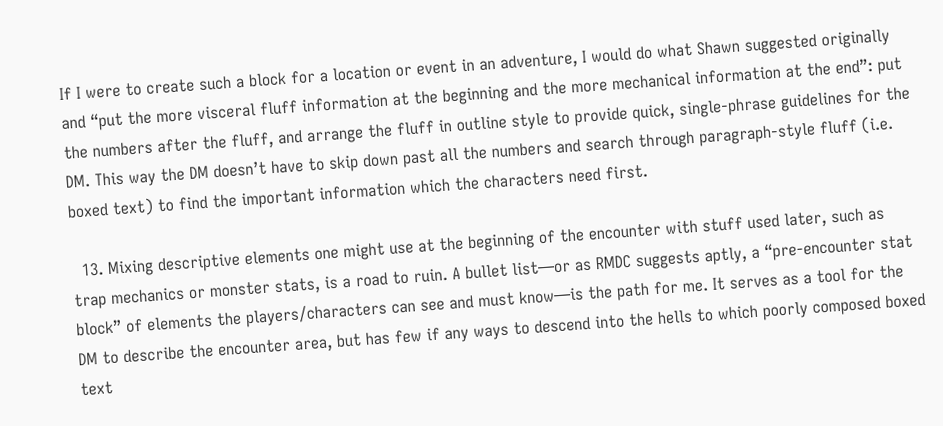If I were to create such a block for a location or event in an adventure, I would do what Shawn suggested originally and “put the more visceral fluff information at the beginning and the more mechanical information at the end”: put the numbers after the fluff, and arrange the fluff in outline style to provide quick, single-phrase guidelines for the DM. This way the DM doesn’t have to skip down past all the numbers and search through paragraph-style fluff (i.e. boxed text) to find the important information which the characters need first.

  13. Mixing descriptive elements one might use at the beginning of the encounter with stuff used later, such as trap mechanics or monster stats, is a road to ruin. A bullet list—or as RMDC suggests aptly, a “pre-encounter stat block” of elements the players/characters can see and must know—is the path for me. It serves as a tool for the DM to describe the encounter area, but has few if any ways to descend into the hells to which poorly composed boxed text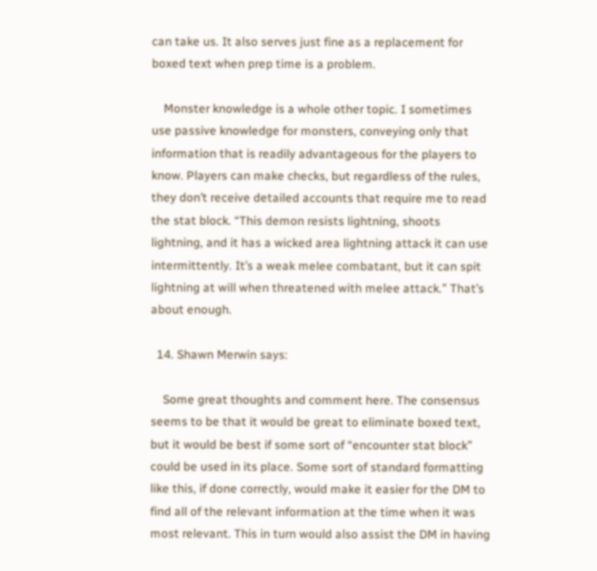can take us. It also serves just fine as a replacement for boxed text when prep time is a problem.

    Monster knowledge is a whole other topic. I sometimes use passive knowledge for monsters, conveying only that information that is readily advantageous for the players to know. Players can make checks, but regardless of the rules, they don’t receive detailed accounts that require me to read the stat block. “This demon resists lightning, shoots lightning, and it has a wicked area lightning attack it can use intermittently. It’s a weak melee combatant, but it can spit lightning at will when threatened with melee attack.” That’s about enough.

  14. Shawn Merwin says:

    Some great thoughts and comment here. The consensus seems to be that it would be great to eliminate boxed text, but it would be best if some sort of “encounter stat block” could be used in its place. Some sort of standard formatting like this, if done correctly, would make it easier for the DM to find all of the relevant information at the time when it was most relevant. This in turn would also assist the DM in having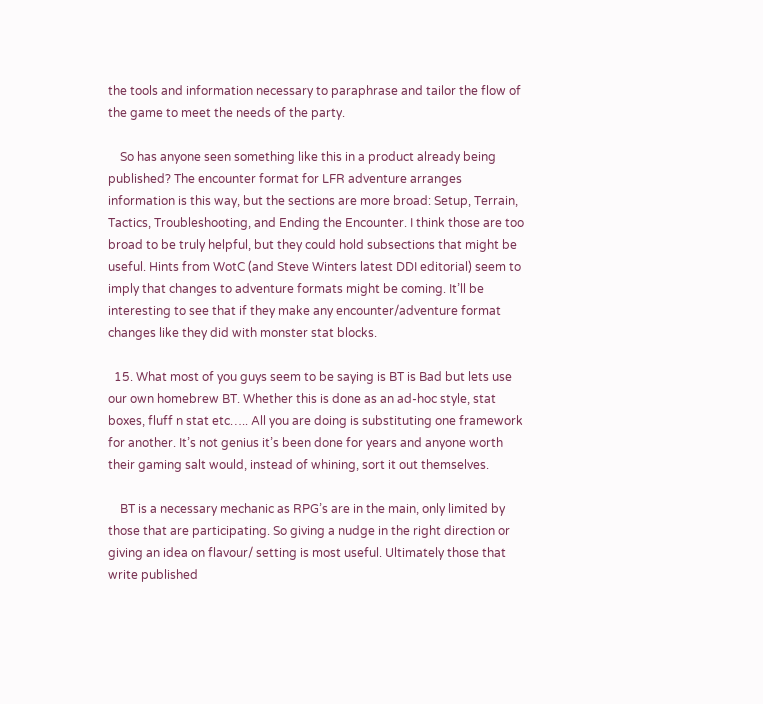the tools and information necessary to paraphrase and tailor the flow of the game to meet the needs of the party.

    So has anyone seen something like this in a product already being published? The encounter format for LFR adventure arranges information is this way, but the sections are more broad: Setup, Terrain, Tactics, Troubleshooting, and Ending the Encounter. I think those are too broad to be truly helpful, but they could hold subsections that might be useful. Hints from WotC (and Steve Winters latest DDI editorial) seem to imply that changes to adventure formats might be coming. It’ll be interesting to see that if they make any encounter/adventure format changes like they did with monster stat blocks.

  15. What most of you guys seem to be saying is BT is Bad but lets use our own homebrew BT. Whether this is done as an ad-hoc style, stat boxes, fluff n stat etc….. All you are doing is substituting one framework for another. It’s not genius it’s been done for years and anyone worth their gaming salt would, instead of whining, sort it out themselves.

    BT is a necessary mechanic as RPG’s are in the main, only limited by those that are participating. So giving a nudge in the right direction or giving an idea on flavour/ setting is most useful. Ultimately those that write published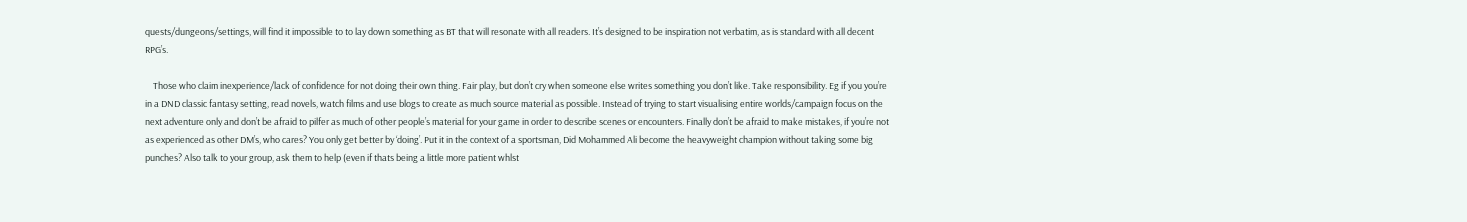quests/dungeons/settings, will find it impossible to to lay down something as BT that will resonate with all readers. It’s designed to be inspiration not verbatim, as is standard with all decent RPG’s.

    Those who claim inexperience/lack of confidence for not doing their own thing. Fair play, but don’t cry when someone else writes something you don’t like. Take responsibility. Eg if you you’re in a DND classic fantasy setting, read novels, watch films and use blogs to create as much source material as possible. Instead of trying to start visualising entire worlds/campaign focus on the next adventure only and don’t be afraid to pilfer as much of other people’s material for your game in order to describe scenes or encounters. Finally don’t be afraid to make mistakes, if you’re not as experienced as other DM’s, who cares? You only get better by ‘doing’. Put it in the context of a sportsman, Did Mohammed Ali become the heavyweight champion without taking some big punches? Also talk to your group, ask them to help (even if thats being a little more patient whlst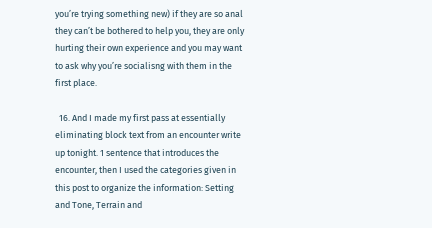you’re trying something new) if they are so anal they can’t be bothered to help you, they are only hurting their own experience and you may want to ask why you’re socialisng with them in the first place.

  16. And I made my first pass at essentially eliminating block text from an encounter write up tonight. 1 sentence that introduces the encounter, then I used the categories given in this post to organize the information: Setting and Tone, Terrain and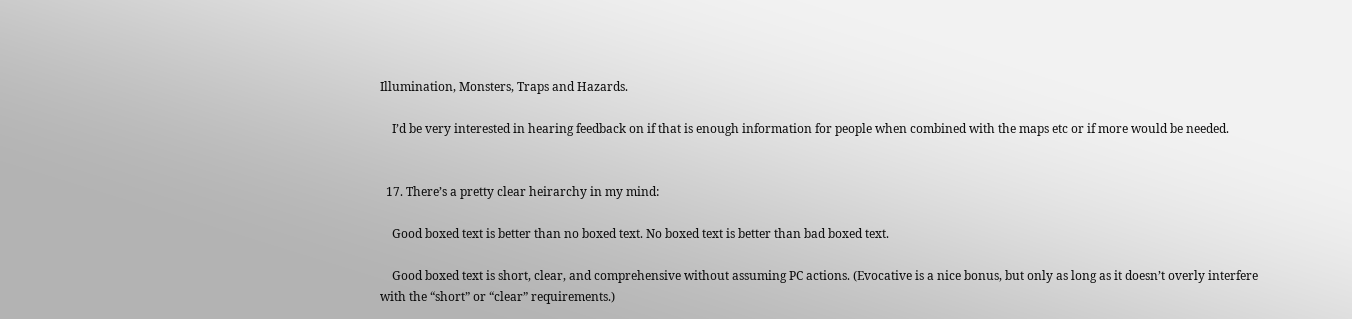Illumination, Monsters, Traps and Hazards.

    I’d be very interested in hearing feedback on if that is enough information for people when combined with the maps etc or if more would be needed.


  17. There’s a pretty clear heirarchy in my mind:

    Good boxed text is better than no boxed text. No boxed text is better than bad boxed text.

    Good boxed text is short, clear, and comprehensive without assuming PC actions. (Evocative is a nice bonus, but only as long as it doesn’t overly interfere with the “short” or “clear” requirements.)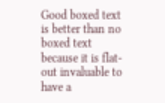Good boxed text is better than no boxed text because it is flat-out invaluable to have a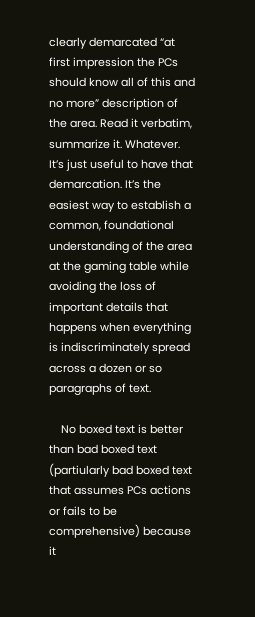clearly demarcated “at first impression the PCs should know all of this and no more” description of the area. Read it verbatim, summarize it. Whatever. It’s just useful to have that demarcation. It’s the easiest way to establish a common, foundational understanding of the area at the gaming table while avoiding the loss of important details that happens when everything is indiscriminately spread across a dozen or so paragraphs of text.

    No boxed text is better than bad boxed text (partiularly bad boxed text that assumes PCs actions or fails to be comprehensive) because it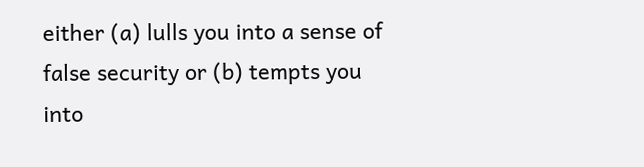either (a) lulls you into a sense of false security or (b) tempts you into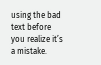using the bad text before you realize it’s a mistake.